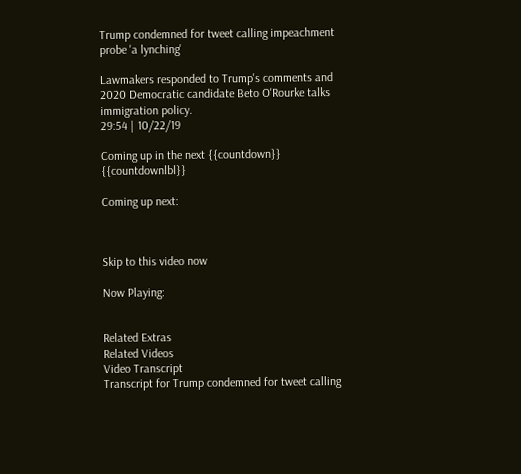Trump condemned for tweet calling impeachment probe 'a lynching'

Lawmakers responded to Trump's comments and 2020 Democratic candidate Beto O'Rourke talks immigration policy.
29:54 | 10/22/19

Coming up in the next {{countdown}} {{countdownlbl}}

Coming up next:



Skip to this video now

Now Playing:


Related Extras
Related Videos
Video Transcript
Transcript for Trump condemned for tweet calling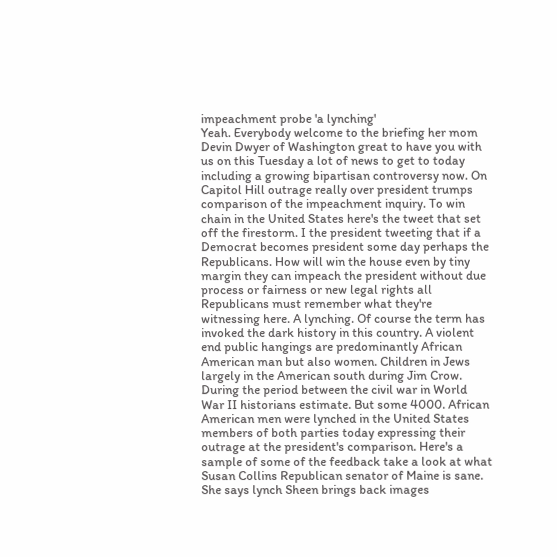impeachment probe 'a lynching'
Yeah. Everybody welcome to the briefing her mom Devin Dwyer of Washington great to have you with us on this Tuesday a lot of news to get to today including a growing bipartisan controversy now. On Capitol Hill outrage really over president trumps comparison of the impeachment inquiry. To win chain in the United States here's the tweet that set off the firestorm. I the president tweeting that if a Democrat becomes president some day perhaps the Republicans. How will win the house even by tiny margin they can impeach the president without due process or fairness or new legal rights all Republicans must remember what they're witnessing here. A lynching. Of course the term has invoked the dark history in this country. A violent end public hangings are predominantly African American man but also women. Children in Jews largely in the American south during Jim Crow. During the period between the civil war in World War II historians estimate. But some 4000. African American men were lynched in the United States members of both parties today expressing their outrage at the president's comparison. Here's a sample of some of the feedback take a look at what Susan Collins Republican senator of Maine is sane. She says lynch Sheen brings back images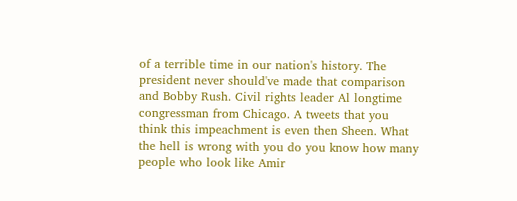of a terrible time in our nation's history. The president never should've made that comparison and Bobby Rush. Civil rights leader Al longtime congressman from Chicago. A tweets that you think this impeachment is even then Sheen. What the hell is wrong with you do you know how many people who look like Amir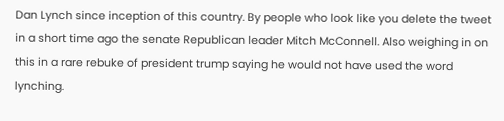Dan Lynch since inception of this country. By people who look like you delete the tweet in a short time ago the senate Republican leader Mitch McConnell. Also weighing in on this in a rare rebuke of president trump saying he would not have used the word lynching.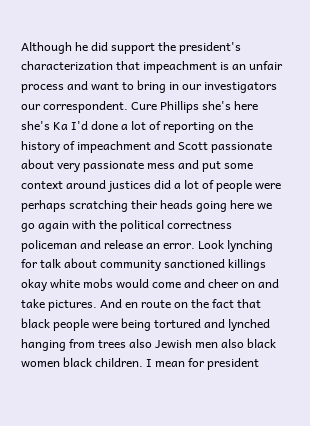Although he did support the president's characterization that impeachment is an unfair process and want to bring in our investigators our correspondent. Cure Phillips she's here she's Ka I'd done a lot of reporting on the history of impeachment and Scott passionate about very passionate mess and put some context around justices did a lot of people were perhaps scratching their heads going here we go again with the political correctness policeman and release an error. Look lynching for talk about community sanctioned killings okay white mobs would come and cheer on and take pictures. And en route on the fact that black people were being tortured and lynched hanging from trees also Jewish men also black women black children. I mean for president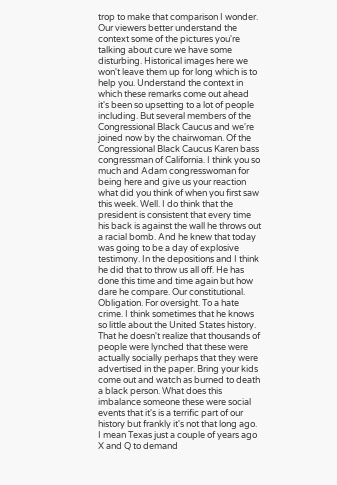trop to make that comparison I wonder. Our viewers better understand the context some of the pictures you're talking about cure we have some disturbing. Historical images here we won't leave them up for long which is to help you. Understand the context in which these remarks come out ahead it's been so upsetting to a lot of people including. But several members of the Congressional Black Caucus and we're joined now by the chairwoman. Of the Congressional Black Caucus Karen bass congressman of California. I think you so much and Adam congresswoman for being here and give us your reaction what did you think of when you first saw this week. Well. I do think that the president is consistent that every time his back is against the wall he throws out a racial bomb. And he knew that today was going to be a day of explosive testimony. In the depositions and I think he did that to throw us all off. He has done this time and time again but how dare he compare. Our constitutional. Obligation. For oversight. To a hate crime. I think sometimes that he knows so little about the United States history. That he doesn't realize that thousands of people were lynched that these were actually socially perhaps that they were advertised in the paper. Bring your kids come out and watch as burned to death a black person. What does this imbalance someone these were social events that it's is a terrific part of our history but frankly it's not that long ago. I mean Texas just a couple of years ago X and Q to demand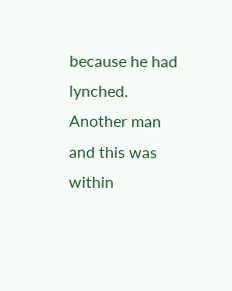because he had lynched. Another man and this was within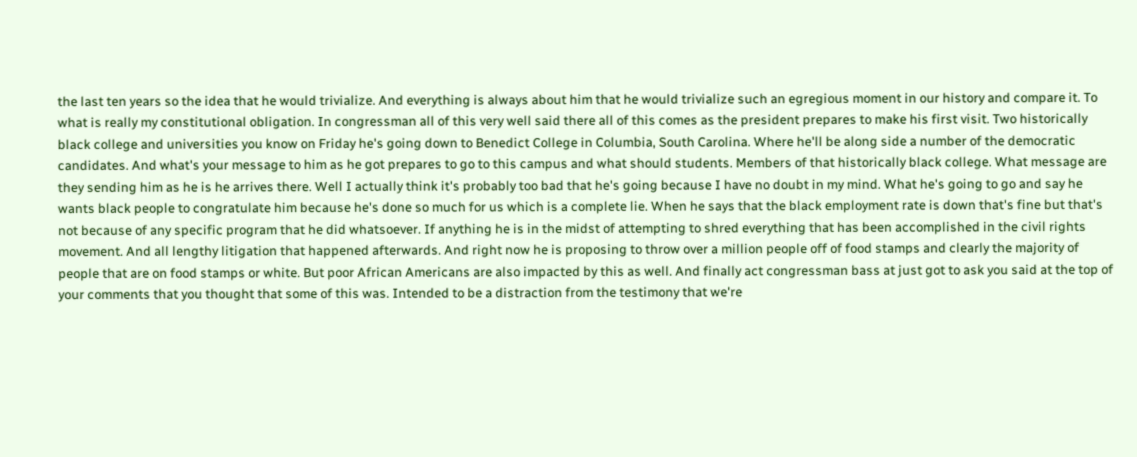the last ten years so the idea that he would trivialize. And everything is always about him that he would trivialize such an egregious moment in our history and compare it. To what is really my constitutional obligation. In congressman all of this very well said there all of this comes as the president prepares to make his first visit. Two historically black college and universities you know on Friday he's going down to Benedict College in Columbia, South Carolina. Where he'll be along side a number of the democratic candidates. And what's your message to him as he got prepares to go to this campus and what should students. Members of that historically black college. What message are they sending him as he is he arrives there. Well I actually think it's probably too bad that he's going because I have no doubt in my mind. What he's going to go and say he wants black people to congratulate him because he's done so much for us which is a complete lie. When he says that the black employment rate is down that's fine but that's not because of any specific program that he did whatsoever. If anything he is in the midst of attempting to shred everything that has been accomplished in the civil rights movement. And all lengthy litigation that happened afterwards. And right now he is proposing to throw over a million people off of food stamps and clearly the majority of people that are on food stamps or white. But poor African Americans are also impacted by this as well. And finally act congressman bass at just got to ask you said at the top of your comments that you thought that some of this was. Intended to be a distraction from the testimony that we're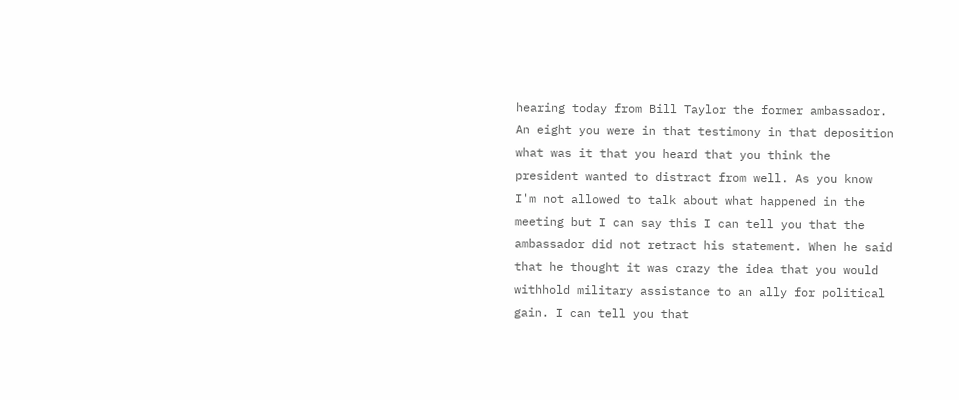hearing today from Bill Taylor the former ambassador. An eight you were in that testimony in that deposition what was it that you heard that you think the president wanted to distract from well. As you know I'm not allowed to talk about what happened in the meeting but I can say this I can tell you that the ambassador did not retract his statement. When he said that he thought it was crazy the idea that you would withhold military assistance to an ally for political gain. I can tell you that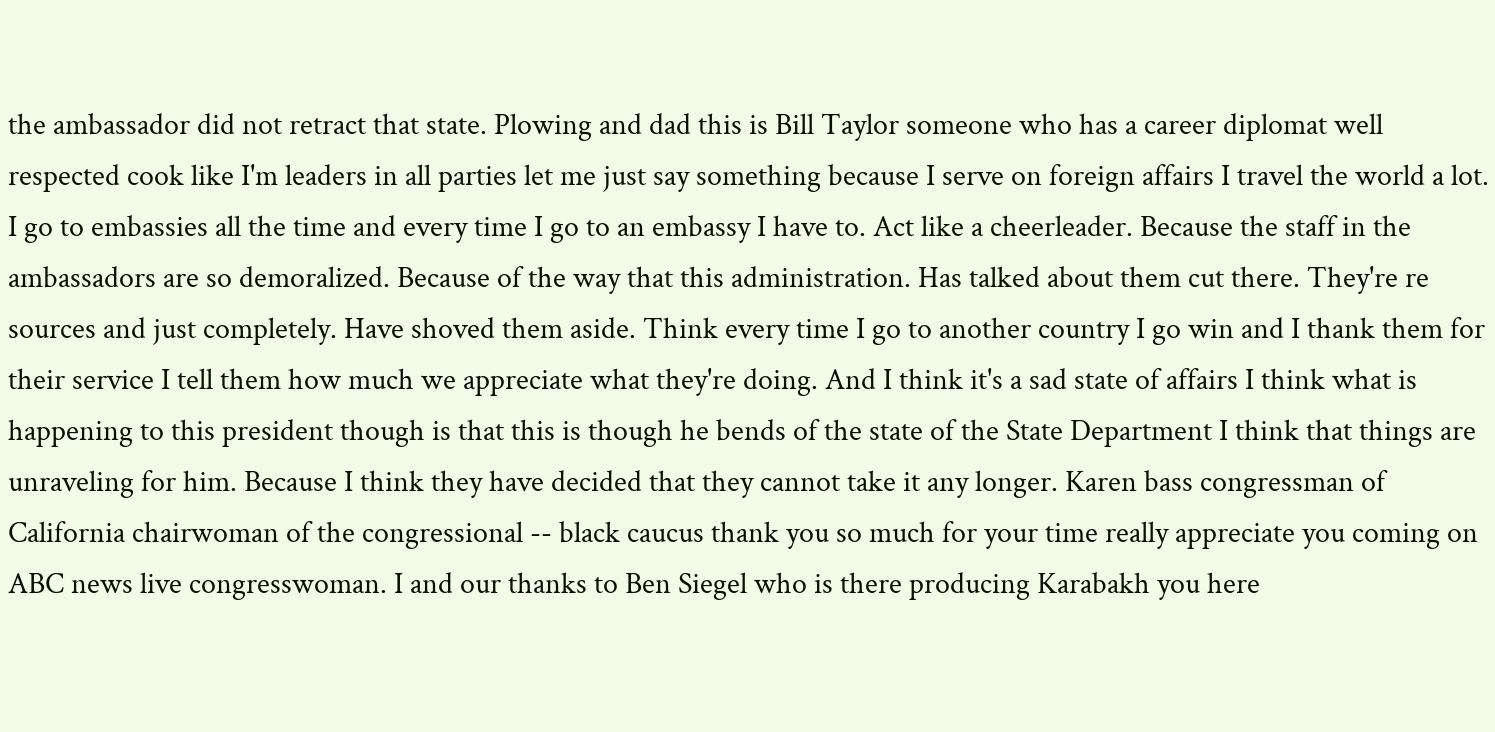the ambassador did not retract that state. Plowing and dad this is Bill Taylor someone who has a career diplomat well respected cook like I'm leaders in all parties let me just say something because I serve on foreign affairs I travel the world a lot. I go to embassies all the time and every time I go to an embassy I have to. Act like a cheerleader. Because the staff in the ambassadors are so demoralized. Because of the way that this administration. Has talked about them cut there. They're re sources and just completely. Have shoved them aside. Think every time I go to another country I go win and I thank them for their service I tell them how much we appreciate what they're doing. And I think it's a sad state of affairs I think what is happening to this president though is that this is though he bends of the state of the State Department I think that things are unraveling for him. Because I think they have decided that they cannot take it any longer. Karen bass congressman of California chairwoman of the congressional -- black caucus thank you so much for your time really appreciate you coming on ABC news live congresswoman. I and our thanks to Ben Siegel who is there producing Karabakh you here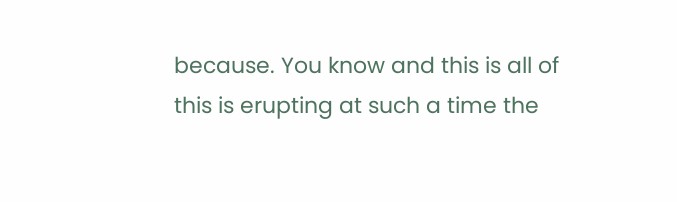because. You know and this is all of this is erupting at such a time the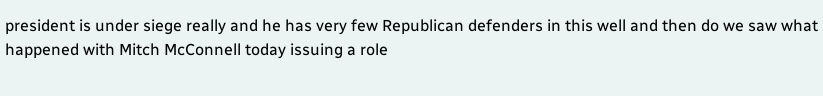president is under siege really and he has very few Republican defenders in this well and then do we saw what happened with Mitch McConnell today issuing a role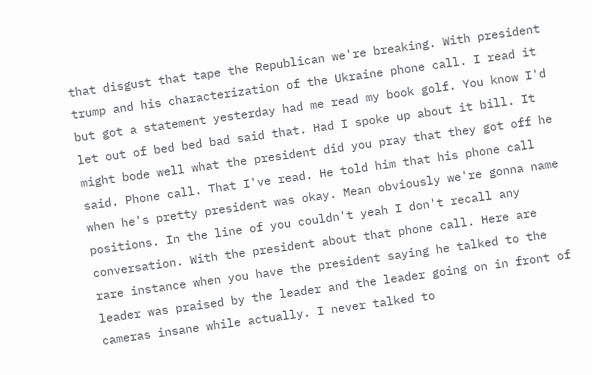that disgust that tape the Republican we're breaking. With president trump and his characterization of the Ukraine phone call. I read it but got a statement yesterday had me read my book golf. You know I'd let out of bed bed bad said that. Had I spoke up about it bill. It might bode well what the president did you pray that they got off he said. Phone call. That I've read. He told him that his phone call when he's pretty president was okay. Mean obviously we're gonna name positions. In the line of you couldn't yeah I don't recall any conversation. With the president about that phone call. Here are rare instance when you have the president saying he talked to the leader was praised by the leader and the leader going on in front of cameras insane while actually. I never talked to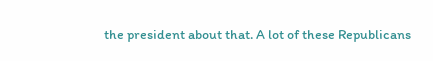the president about that. A lot of these Republicans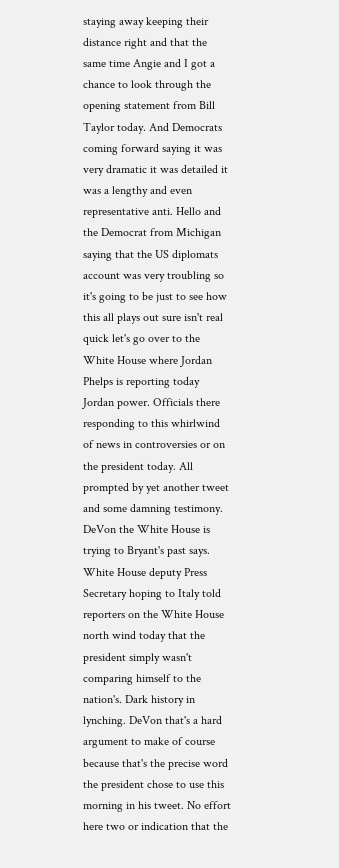staying away keeping their distance right and that the same time Angie and I got a chance to look through the opening statement from Bill Taylor today. And Democrats coming forward saying it was very dramatic it was detailed it was a lengthy and even representative anti. Hello and the Democrat from Michigan saying that the US diplomats account was very troubling so it's going to be just to see how this all plays out sure isn't real quick let's go over to the White House where Jordan Phelps is reporting today Jordan power. Officials there responding to this whirlwind of news in controversies or on the president today. All prompted by yet another tweet and some damning testimony. DeVon the White House is trying to Bryant's past says. White House deputy Press Secretary hoping to Italy told reporters on the White House north wind today that the president simply wasn't comparing himself to the nation's. Dark history in lynching. DeVon that's a hard argument to make of course because that's the precise word the president chose to use this morning in his tweet. No effort here two or indication that the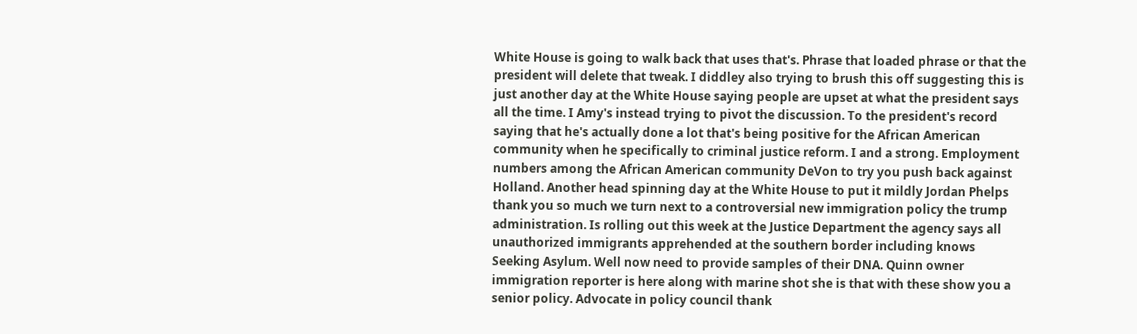White House is going to walk back that uses that's. Phrase that loaded phrase or that the president will delete that tweak. I diddley also trying to brush this off suggesting this is just another day at the White House saying people are upset at what the president says all the time. I Amy's instead trying to pivot the discussion. To the president's record saying that he's actually done a lot that's being positive for the African American community when he specifically to criminal justice reform. I and a strong. Employment numbers among the African American community DeVon to try you push back against Holland. Another head spinning day at the White House to put it mildly Jordan Phelps thank you so much we turn next to a controversial new immigration policy the trump administration. Is rolling out this week at the Justice Department the agency says all unauthorized immigrants apprehended at the southern border including knows Seeking Asylum. Well now need to provide samples of their DNA. Quinn owner immigration reporter is here along with marine shot she is that with these show you a senior policy. Advocate in policy council thank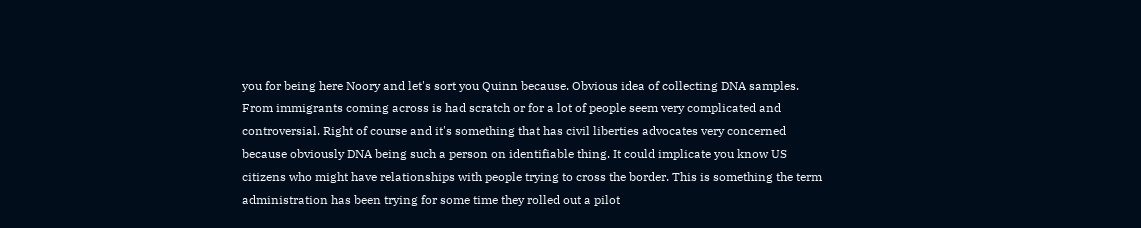you for being here Noory and let's sort you Quinn because. Obvious idea of collecting DNA samples. From immigrants coming across is had scratch or for a lot of people seem very complicated and controversial. Right of course and it's something that has civil liberties advocates very concerned because obviously DNA being such a person on identifiable thing. It could implicate you know US citizens who might have relationships with people trying to cross the border. This is something the term administration has been trying for some time they rolled out a pilot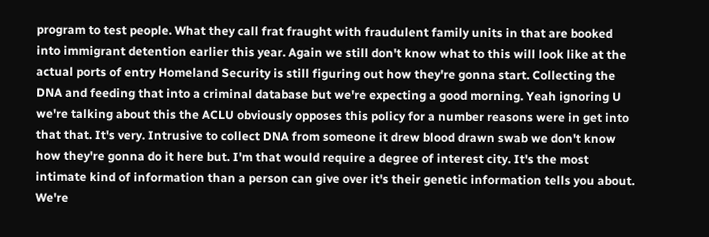program to test people. What they call frat fraught with fraudulent family units in that are booked into immigrant detention earlier this year. Again we still don't know what to this will look like at the actual ports of entry Homeland Security is still figuring out how they're gonna start. Collecting the DNA and feeding that into a criminal database but we're expecting a good morning. Yeah ignoring U we're talking about this the ACLU obviously opposes this policy for a number reasons were in get into that that. It's very. Intrusive to collect DNA from someone it drew blood drawn swab we don't know how they're gonna do it here but. I'm that would require a degree of interest city. It's the most intimate kind of information than a person can give over it's their genetic information tells you about. We're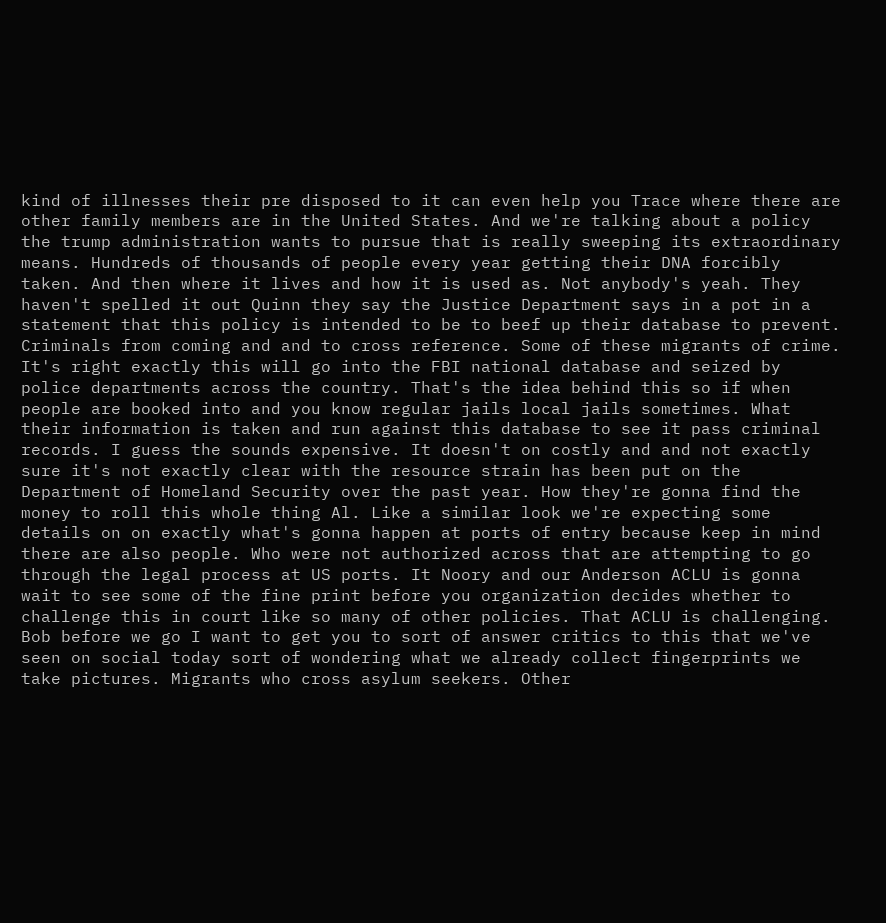kind of illnesses their pre disposed to it can even help you Trace where there are other family members are in the United States. And we're talking about a policy the trump administration wants to pursue that is really sweeping its extraordinary means. Hundreds of thousands of people every year getting their DNA forcibly taken. And then where it lives and how it is used as. Not anybody's yeah. They haven't spelled it out Quinn they say the Justice Department says in a pot in a statement that this policy is intended to be to beef up their database to prevent. Criminals from coming and and to cross reference. Some of these migrants of crime. It's right exactly this will go into the FBI national database and seized by police departments across the country. That's the idea behind this so if when people are booked into and you know regular jails local jails sometimes. What their information is taken and run against this database to see it pass criminal records. I guess the sounds expensive. It doesn't on costly and and not exactly sure it's not exactly clear with the resource strain has been put on the Department of Homeland Security over the past year. How they're gonna find the money to roll this whole thing Al. Like a similar look we're expecting some details on on exactly what's gonna happen at ports of entry because keep in mind there are also people. Who were not authorized across that are attempting to go through the legal process at US ports. It Noory and our Anderson ACLU is gonna wait to see some of the fine print before you organization decides whether to challenge this in court like so many of other policies. That ACLU is challenging. Bob before we go I want to get you to sort of answer critics to this that we've seen on social today sort of wondering what we already collect fingerprints we take pictures. Migrants who cross asylum seekers. Other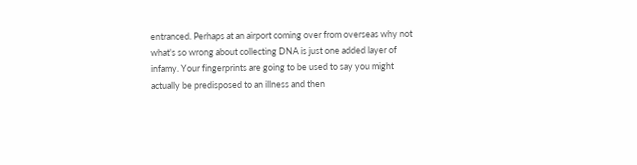entranced. Perhaps at an airport coming over from overseas why not what's so wrong about collecting DNA is just one added layer of infamy. Your fingerprints are going to be used to say you might actually be predisposed to an illness and then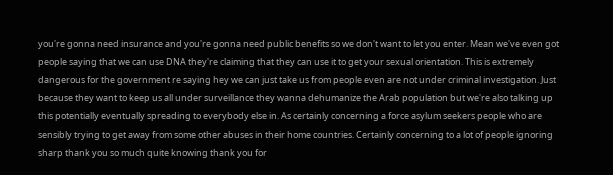you're gonna need insurance and you're gonna need public benefits so we don't want to let you enter. Mean we've even got people saying that we can use DNA they're claiming that they can use it to get your sexual orientation. This is extremely dangerous for the government re saying hey we can just take us from people even are not under criminal investigation. Just because they want to keep us all under surveillance they wanna dehumanize the Arab population but we're also talking up this potentially eventually spreading to everybody else in. As certainly concerning a force asylum seekers people who are sensibly trying to get away from some other abuses in their home countries. Certainly concerning to a lot of people ignoring sharp thank you so much quite knowing thank you for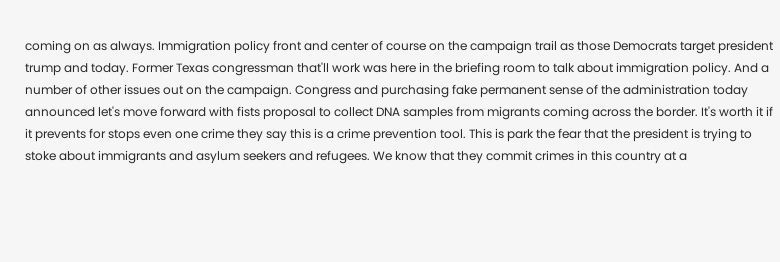coming on as always. Immigration policy front and center of course on the campaign trail as those Democrats target president trump and today. Former Texas congressman that'll work was here in the briefing room to talk about immigration policy. And a number of other issues out on the campaign. Congress and purchasing fake permanent sense of the administration today announced let's move forward with fists proposal to collect DNA samples from migrants coming across the border. It's worth it if it prevents for stops even one crime they say this is a crime prevention tool. This is park the fear that the president is trying to stoke about immigrants and asylum seekers and refugees. We know that they commit crimes in this country at a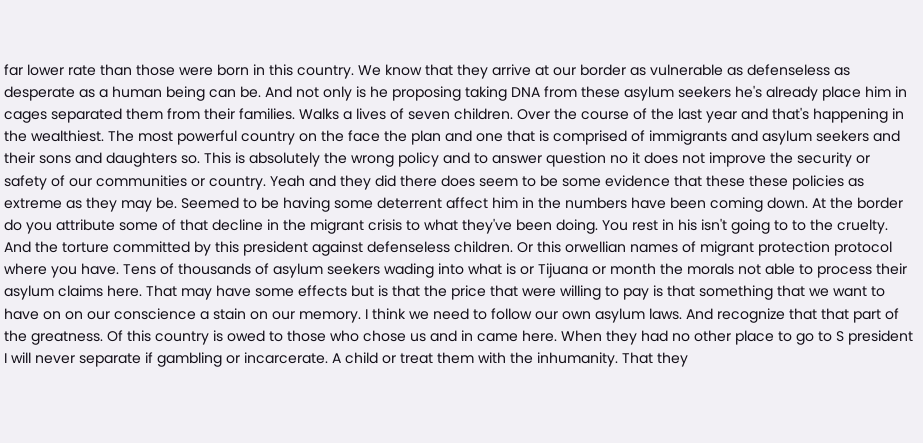far lower rate than those were born in this country. We know that they arrive at our border as vulnerable as defenseless as desperate as a human being can be. And not only is he proposing taking DNA from these asylum seekers he's already place him in cages separated them from their families. Walks a lives of seven children. Over the course of the last year and that's happening in the wealthiest. The most powerful country on the face the plan and one that is comprised of immigrants and asylum seekers and their sons and daughters so. This is absolutely the wrong policy and to answer question no it does not improve the security or safety of our communities or country. Yeah and they did there does seem to be some evidence that these these policies as extreme as they may be. Seemed to be having some deterrent affect him in the numbers have been coming down. At the border do you attribute some of that decline in the migrant crisis to what they've been doing. You rest in his isn't going to to the cruelty. And the torture committed by this president against defenseless children. Or this orwellian names of migrant protection protocol where you have. Tens of thousands of asylum seekers wading into what is or Tijuana or month the morals not able to process their asylum claims here. That may have some effects but is that the price that were willing to pay is that something that we want to have on on our conscience a stain on our memory. I think we need to follow our own asylum laws. And recognize that that part of the greatness. Of this country is owed to those who chose us and in came here. When they had no other place to go to S president I will never separate if gambling or incarcerate. A child or treat them with the inhumanity. That they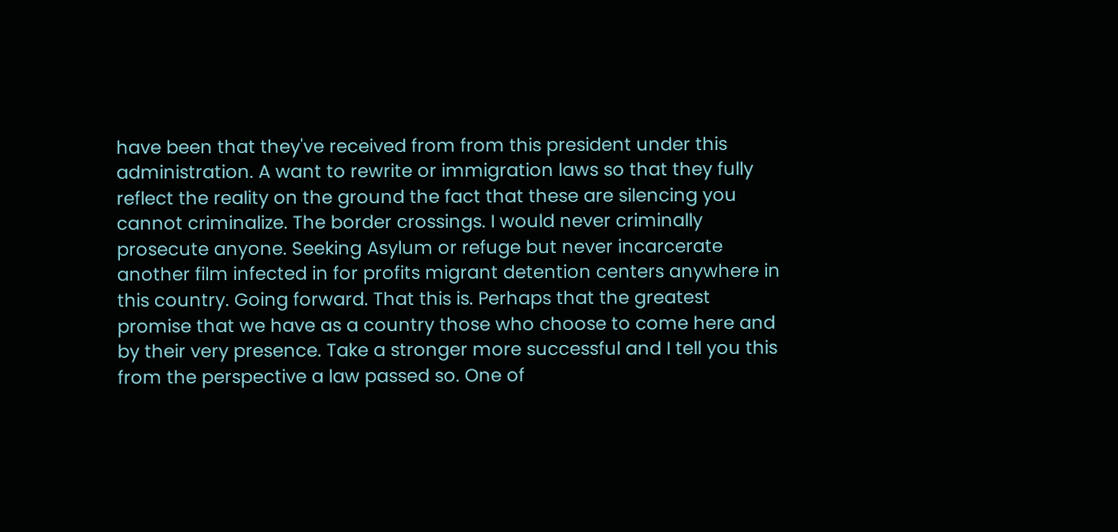have been that they've received from from this president under this administration. A want to rewrite or immigration laws so that they fully reflect the reality on the ground the fact that these are silencing you cannot criminalize. The border crossings. I would never criminally prosecute anyone. Seeking Asylum or refuge but never incarcerate another film infected in for profits migrant detention centers anywhere in this country. Going forward. That this is. Perhaps that the greatest promise that we have as a country those who choose to come here and by their very presence. Take a stronger more successful and I tell you this from the perspective a law passed so. One of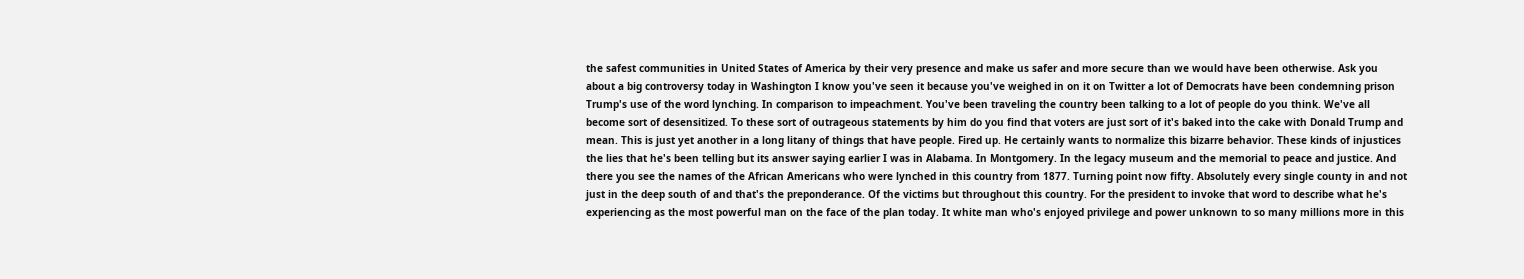the safest communities in United States of America by their very presence and make us safer and more secure than we would have been otherwise. Ask you about a big controversy today in Washington I know you've seen it because you've weighed in on it on Twitter a lot of Democrats have been condemning prison Trump's use of the word lynching. In comparison to impeachment. You've been traveling the country been talking to a lot of people do you think. We've all become sort of desensitized. To these sort of outrageous statements by him do you find that voters are just sort of it's baked into the cake with Donald Trump and mean. This is just yet another in a long litany of things that have people. Fired up. He certainly wants to normalize this bizarre behavior. These kinds of injustices the lies that he's been telling but its answer saying earlier I was in Alabama. In Montgomery. In the legacy museum and the memorial to peace and justice. And there you see the names of the African Americans who were lynched in this country from 1877. Turning point now fifty. Absolutely every single county in and not just in the deep south of and that's the preponderance. Of the victims but throughout this country. For the president to invoke that word to describe what he's experiencing as the most powerful man on the face of the plan today. It white man who's enjoyed privilege and power unknown to so many millions more in this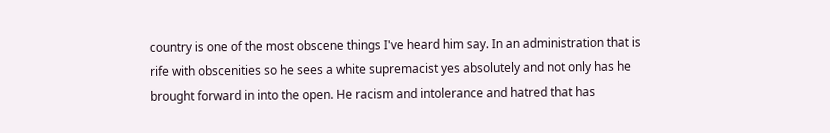country is one of the most obscene things I've heard him say. In an administration that is rife with obscenities so he sees a white supremacist yes absolutely and not only has he brought forward in into the open. He racism and intolerance and hatred that has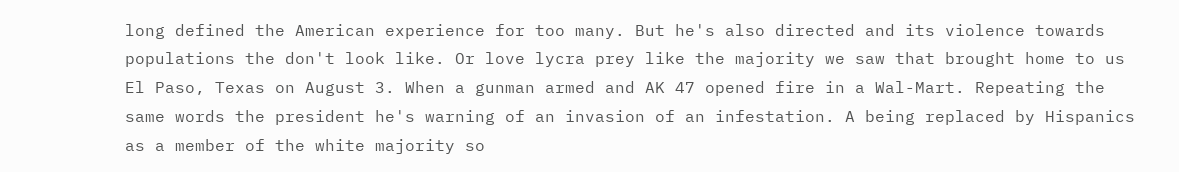long defined the American experience for too many. But he's also directed and its violence towards populations the don't look like. Or love lycra prey like the majority we saw that brought home to us El Paso, Texas on August 3. When a gunman armed and AK 47 opened fire in a Wal-Mart. Repeating the same words the president he's warning of an invasion of an infestation. A being replaced by Hispanics as a member of the white majority so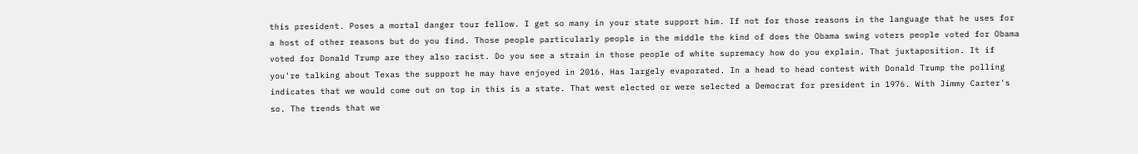this president. Poses a mortal danger tour fellow. I get so many in your state support him. If not for those reasons in the language that he uses for a host of other reasons but do you find. Those people particularly people in the middle the kind of does the Obama swing voters people voted for Obama voted for Donald Trump are they also racist. Do you see a strain in those people of white supremacy how do you explain. That juxtaposition. It if you're talking about Texas the support he may have enjoyed in 2016. Has largely evaporated. In a head to head contest with Donald Trump the polling indicates that we would come out on top in this is a state. That west elected or were selected a Democrat for president in 1976. With Jimmy Carter's so. The trends that we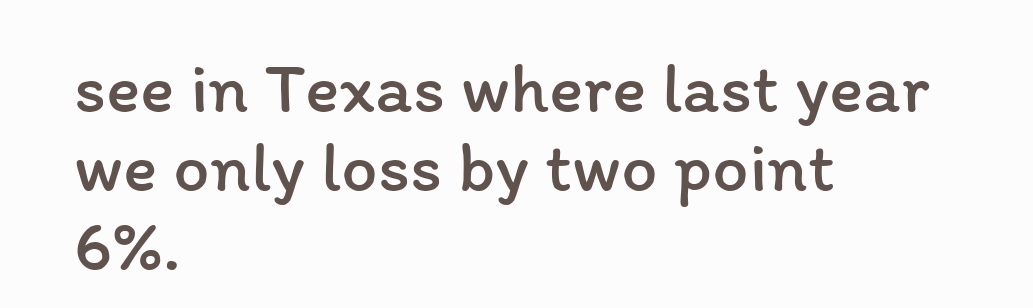see in Texas where last year we only loss by two point 6%.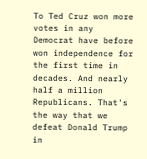To Ted Cruz won more votes in any Democrat have before won independence for the first time in decades. And nearly half a million Republicans. That's the way that we defeat Donald Trump in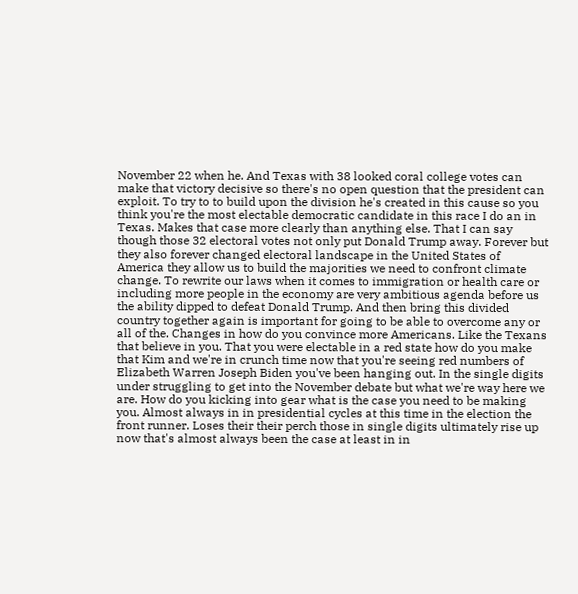November 22 when he. And Texas with 38 looked coral college votes can make that victory decisive so there's no open question that the president can exploit. To try to to build upon the division he's created in this cause so you think you're the most electable democratic candidate in this race I do an in Texas. Makes that case more clearly than anything else. That I can say though those 32 electoral votes not only put Donald Trump away. Forever but they also forever changed electoral landscape in the United States of America they allow us to build the majorities we need to confront climate change. To rewrite our laws when it comes to immigration or health care or including more people in the economy are very ambitious agenda before us the ability dipped to defeat Donald Trump. And then bring this divided country together again is important for going to be able to overcome any or all of the. Changes in how do you convince more Americans. Like the Texans that believe in you. That you were electable in a red state how do you make that Kim and we're in crunch time now that you're seeing red numbers of Elizabeth Warren Joseph Biden you've been hanging out. In the single digits under struggling to get into the November debate but what we're way here we are. How do you kicking into gear what is the case you need to be making you. Almost always in in presidential cycles at this time in the election the front runner. Loses their their perch those in single digits ultimately rise up now that's almost always been the case at least in in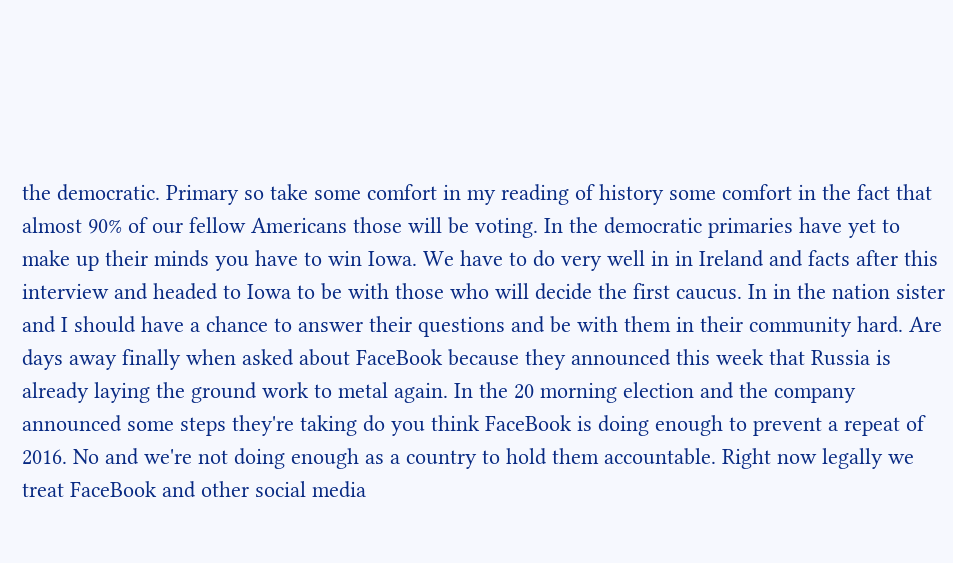the democratic. Primary so take some comfort in my reading of history some comfort in the fact that almost 90% of our fellow Americans those will be voting. In the democratic primaries have yet to make up their minds you have to win Iowa. We have to do very well in in Ireland and facts after this interview and headed to Iowa to be with those who will decide the first caucus. In in the nation sister and I should have a chance to answer their questions and be with them in their community hard. Are days away finally when asked about FaceBook because they announced this week that Russia is already laying the ground work to metal again. In the 20 morning election and the company announced some steps they're taking do you think FaceBook is doing enough to prevent a repeat of 2016. No and we're not doing enough as a country to hold them accountable. Right now legally we treat FaceBook and other social media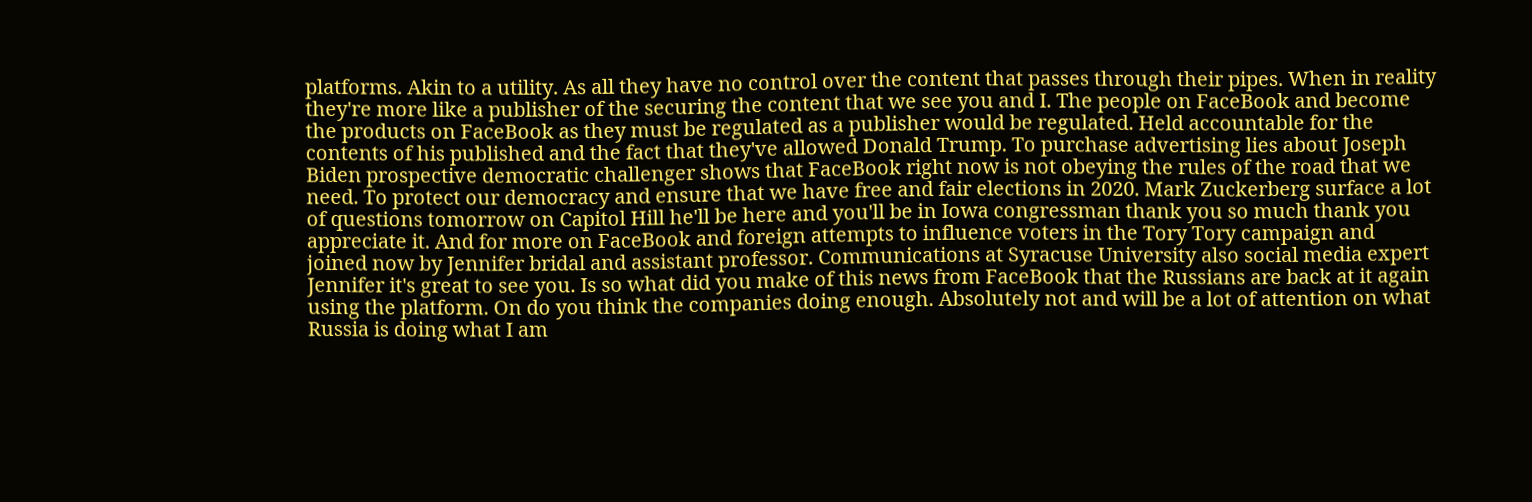platforms. Akin to a utility. As all they have no control over the content that passes through their pipes. When in reality they're more like a publisher of the securing the content that we see you and I. The people on FaceBook and become the products on FaceBook as they must be regulated as a publisher would be regulated. Held accountable for the contents of his published and the fact that they've allowed Donald Trump. To purchase advertising lies about Joseph Biden prospective democratic challenger shows that FaceBook right now is not obeying the rules of the road that we need. To protect our democracy and ensure that we have free and fair elections in 2020. Mark Zuckerberg surface a lot of questions tomorrow on Capitol Hill he'll be here and you'll be in Iowa congressman thank you so much thank you appreciate it. And for more on FaceBook and foreign attempts to influence voters in the Tory Tory campaign and joined now by Jennifer bridal and assistant professor. Communications at Syracuse University also social media expert Jennifer it's great to see you. Is so what did you make of this news from FaceBook that the Russians are back at it again using the platform. On do you think the companies doing enough. Absolutely not and will be a lot of attention on what Russia is doing what I am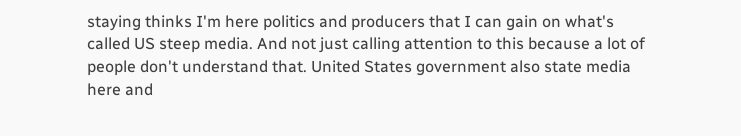staying thinks I'm here politics and producers that I can gain on what's called US steep media. And not just calling attention to this because a lot of people don't understand that. United States government also state media here and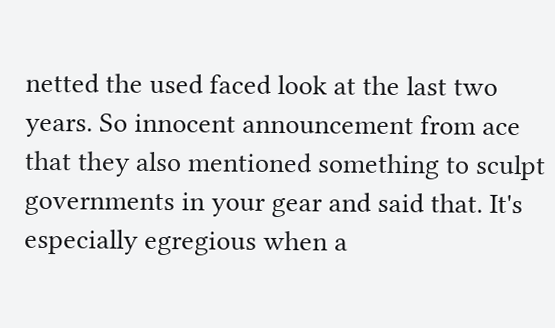netted the used faced look at the last two years. So innocent announcement from ace that they also mentioned something to sculpt governments in your gear and said that. It's especially egregious when a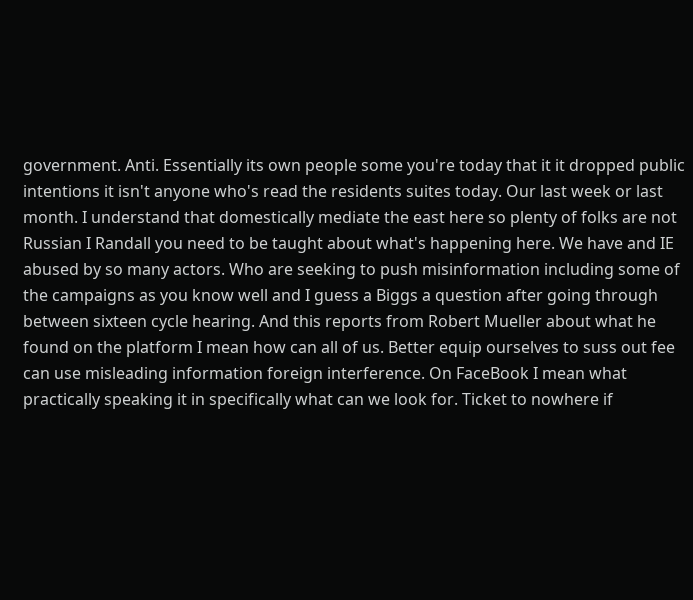government. Anti. Essentially its own people some you're today that it it dropped public intentions it isn't anyone who's read the residents suites today. Our last week or last month. I understand that domestically mediate the east here so plenty of folks are not Russian I Randall you need to be taught about what's happening here. We have and IE abused by so many actors. Who are seeking to push misinformation including some of the campaigns as you know well and I guess a Biggs a question after going through between sixteen cycle hearing. And this reports from Robert Mueller about what he found on the platform I mean how can all of us. Better equip ourselves to suss out fee can use misleading information foreign interference. On FaceBook I mean what practically speaking it in specifically what can we look for. Ticket to nowhere if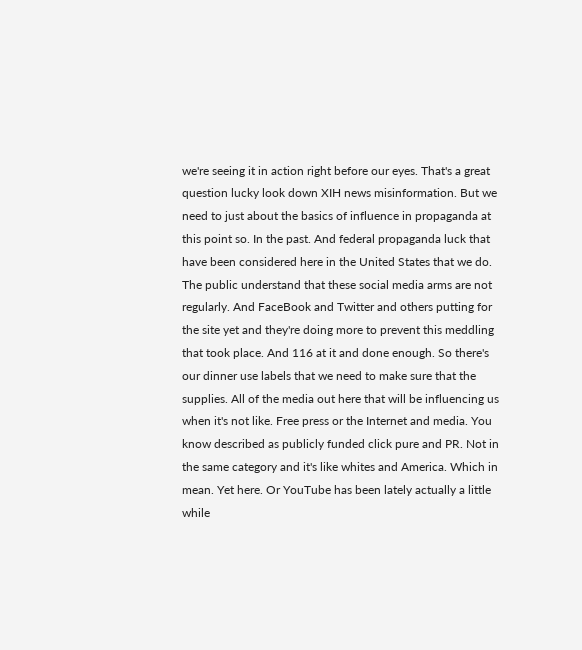we're seeing it in action right before our eyes. That's a great question lucky look down XIH news misinformation. But we need to just about the basics of influence in propaganda at this point so. In the past. And federal propaganda luck that have been considered here in the United States that we do. The public understand that these social media arms are not regularly. And FaceBook and Twitter and others putting for the site yet and they're doing more to prevent this meddling that took place. And 116 at it and done enough. So there's our dinner use labels that we need to make sure that the supplies. All of the media out here that will be influencing us when it's not like. Free press or the Internet and media. You know described as publicly funded click pure and PR. Not in the same category and it's like whites and America. Which in mean. Yet here. Or YouTube has been lately actually a little while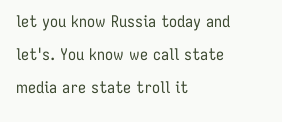let you know Russia today and let's. You know we call state media are state troll it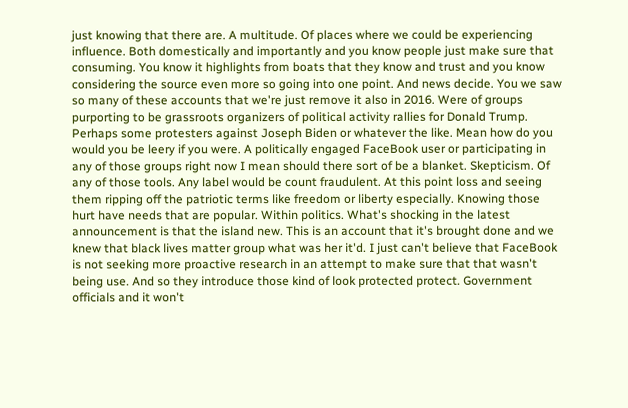just knowing that there are. A multitude. Of places where we could be experiencing influence. Both domestically and importantly and you know people just make sure that consuming. You know it highlights from boats that they know and trust and you know considering the source even more so going into one point. And news decide. You we saw so many of these accounts that we're just remove it also in 2016. Were of groups purporting to be grassroots organizers of political activity rallies for Donald Trump. Perhaps some protesters against Joseph Biden or whatever the like. Mean how do you would you be leery if you were. A politically engaged FaceBook user or participating in any of those groups right now I mean should there sort of be a blanket. Skepticism. Of any of those tools. Any label would be count fraudulent. At this point loss and seeing them ripping off the patriotic terms like freedom or liberty especially. Knowing those hurt have needs that are popular. Within politics. What's shocking in the latest announcement is that the island new. This is an account that it's brought done and we knew that black lives matter group what was her it'd. I just can't believe that FaceBook is not seeking more proactive research in an attempt to make sure that that wasn't being use. And so they introduce those kind of look protected protect. Government officials and it won't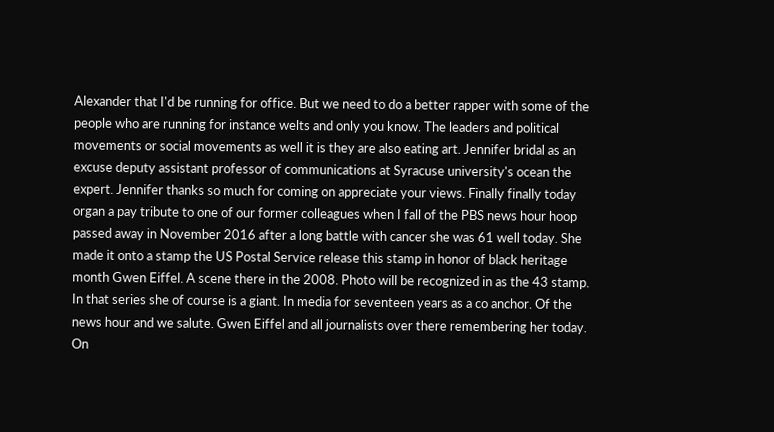Alexander that I'd be running for office. But we need to do a better rapper with some of the people who are running for instance welts and only you know. The leaders and political movements or social movements as well it is they are also eating art. Jennifer bridal as an excuse deputy assistant professor of communications at Syracuse university's ocean the expert. Jennifer thanks so much for coming on appreciate your views. Finally finally today organ a pay tribute to one of our former colleagues when I fall of the PBS news hour hoop passed away in November 2016 after a long battle with cancer she was 61 well today. She made it onto a stamp the US Postal Service release this stamp in honor of black heritage month Gwen Eiffel. A scene there in the 2008. Photo will be recognized in as the 43 stamp. In that series she of course is a giant. In media for seventeen years as a co anchor. Of the news hour and we salute. Gwen Eiffel and all journalists over there remembering her today. On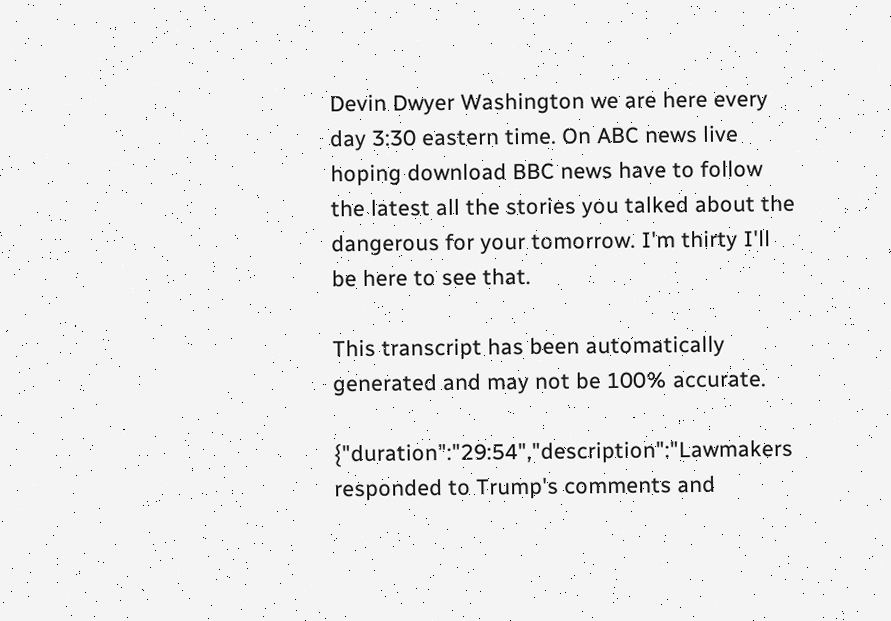Devin Dwyer Washington we are here every day 3:30 eastern time. On ABC news live hoping download BBC news have to follow the latest all the stories you talked about the dangerous for your tomorrow. I'm thirty I'll be here to see that.

This transcript has been automatically generated and may not be 100% accurate.

{"duration":"29:54","description":"Lawmakers responded to Trump's comments and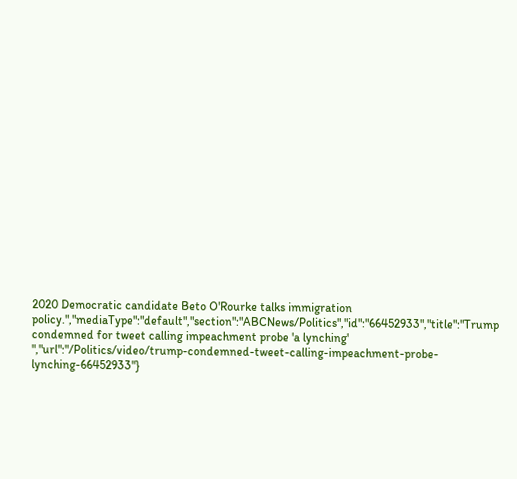2020 Democratic candidate Beto O'Rourke talks immigration policy.","mediaType":"default","section":"ABCNews/Politics","id":"66452933","title":"Trump condemned for tweet calling impeachment probe 'a lynching' ","url":"/Politics/video/trump-condemned-tweet-calling-impeachment-probe-lynching-66452933"}